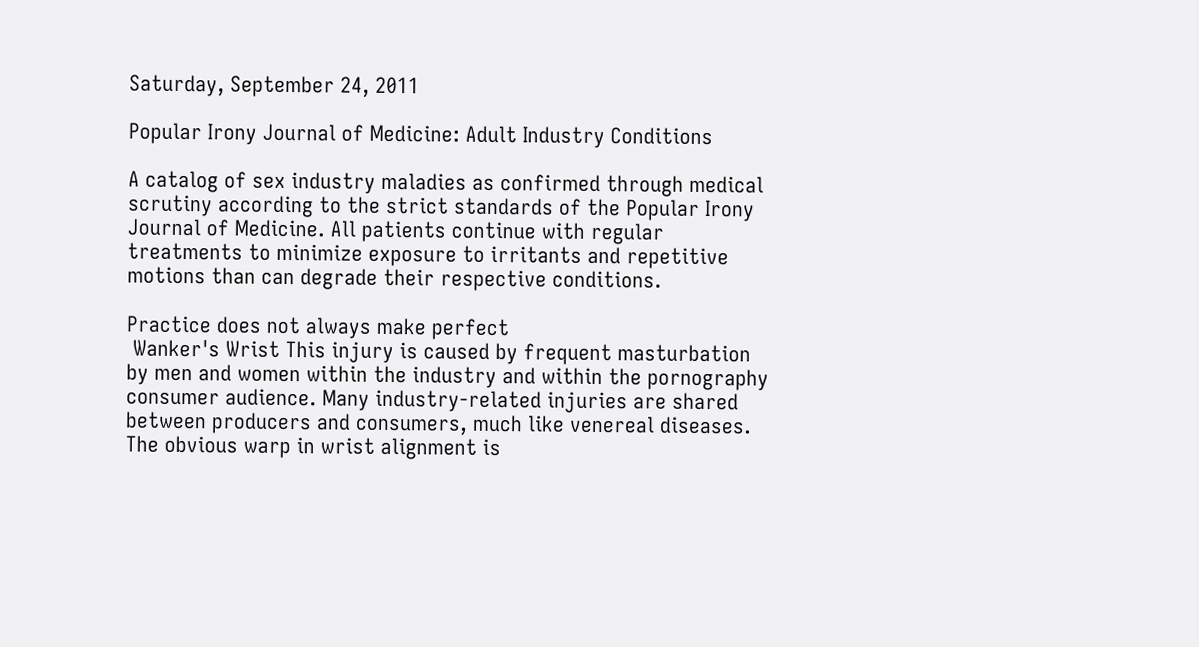Saturday, September 24, 2011

Popular Irony Journal of Medicine: Adult Industry Conditions

A catalog of sex industry maladies as confirmed through medical scrutiny according to the strict standards of the Popular Irony Journal of Medicine. All patients continue with regular treatments to minimize exposure to irritants and repetitive motions than can degrade their respective conditions.

Practice does not always make perfect
 Wanker's Wrist This injury is caused by frequent masturbation by men and women within the industry and within the pornography consumer audience. Many industry-related injuries are shared between producers and consumers, much like venereal diseases. The obvious warp in wrist alignment is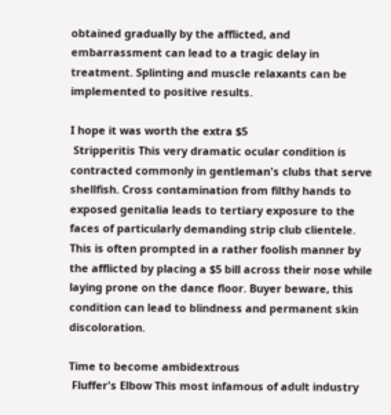obtained gradually by the afflicted, and embarrassment can lead to a tragic delay in treatment. Splinting and muscle relaxants can be implemented to positive results.

I hope it was worth the extra $5
 Stripperitis This very dramatic ocular condition is contracted commonly in gentleman's clubs that serve shellfish. Cross contamination from filthy hands to exposed genitalia leads to tertiary exposure to the faces of particularly demanding strip club clientele. This is often prompted in a rather foolish manner by the afflicted by placing a $5 bill across their nose while laying prone on the dance floor. Buyer beware, this condition can lead to blindness and permanent skin discoloration.

Time to become ambidextrous
 Fluffer's Elbow This most infamous of adult industry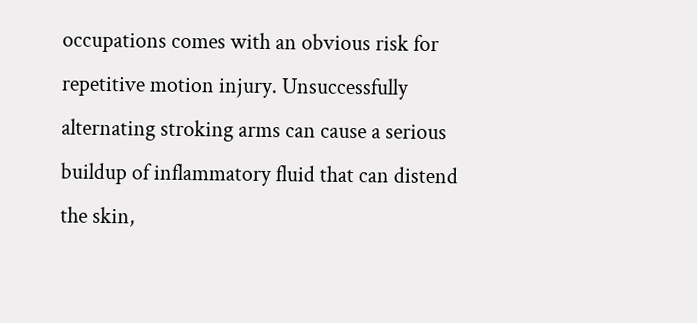occupations comes with an obvious risk for repetitive motion injury. Unsuccessfully alternating stroking arms can cause a serious buildup of inflammatory fluid that can distend the skin,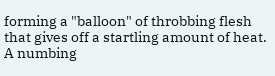forming a "balloon" of throbbing flesh that gives off a startling amount of heat. A numbing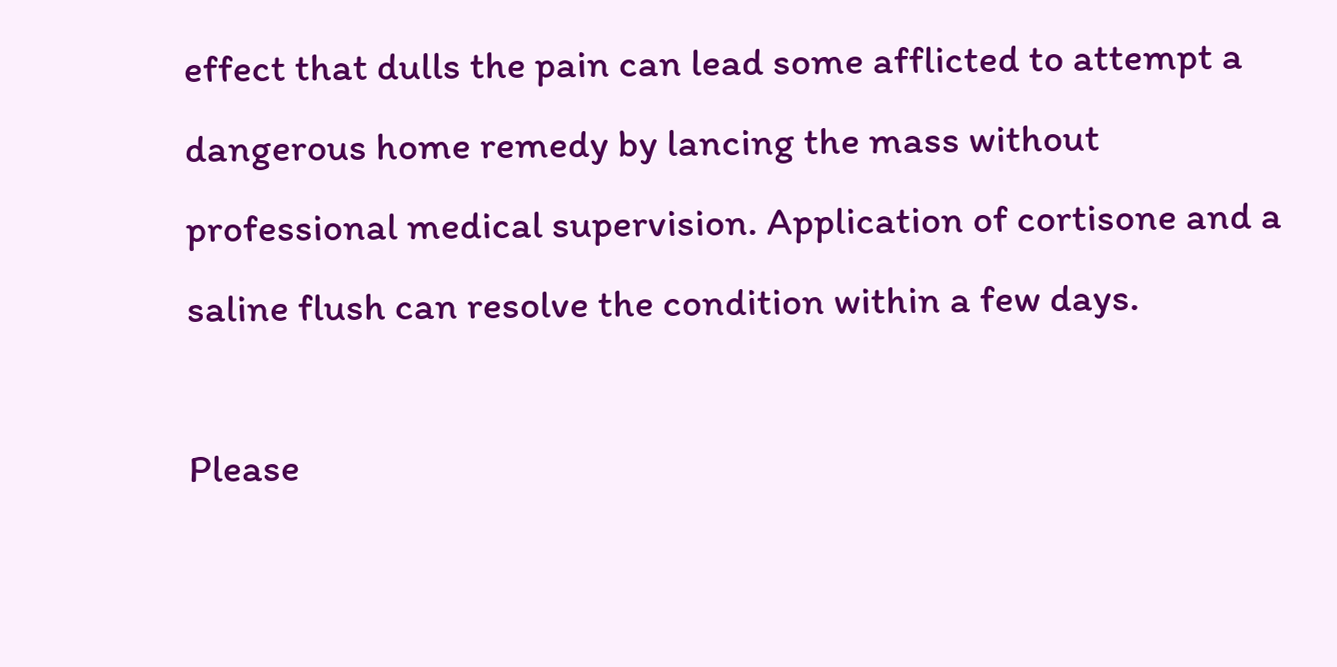effect that dulls the pain can lead some afflicted to attempt a dangerous home remedy by lancing the mass without professional medical supervision. Application of cortisone and a saline flush can resolve the condition within a few days.

Please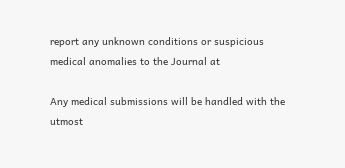report any unknown conditions or suspicious medical anomalies to the Journal at

Any medical submissions will be handled with the utmost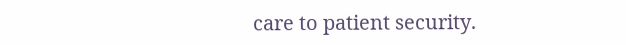care to patient security.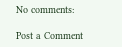No comments:

Post a Comment